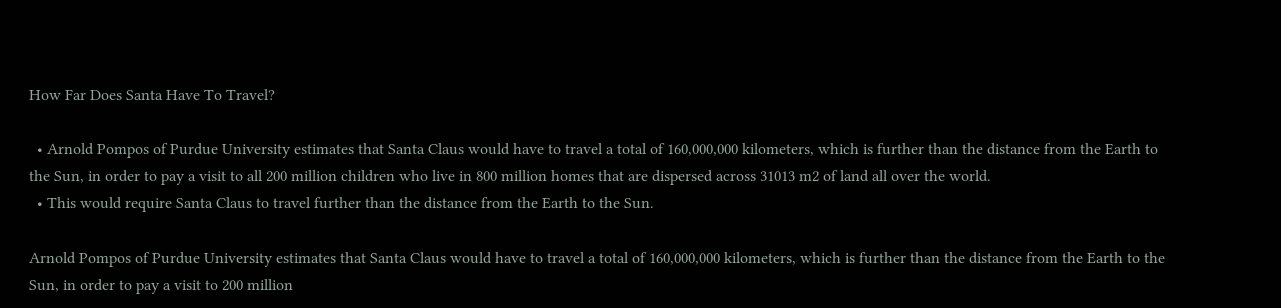How Far Does Santa Have To Travel?

  • Arnold Pompos of Purdue University estimates that Santa Claus would have to travel a total of 160,000,000 kilometers, which is further than the distance from the Earth to the Sun, in order to pay a visit to all 200 million children who live in 800 million homes that are dispersed across 31013 m2 of land all over the world.
  • This would require Santa Claus to travel further than the distance from the Earth to the Sun.

Arnold Pompos of Purdue University estimates that Santa Claus would have to travel a total of 160,000,000 kilometers, which is further than the distance from the Earth to the Sun, in order to pay a visit to 200 million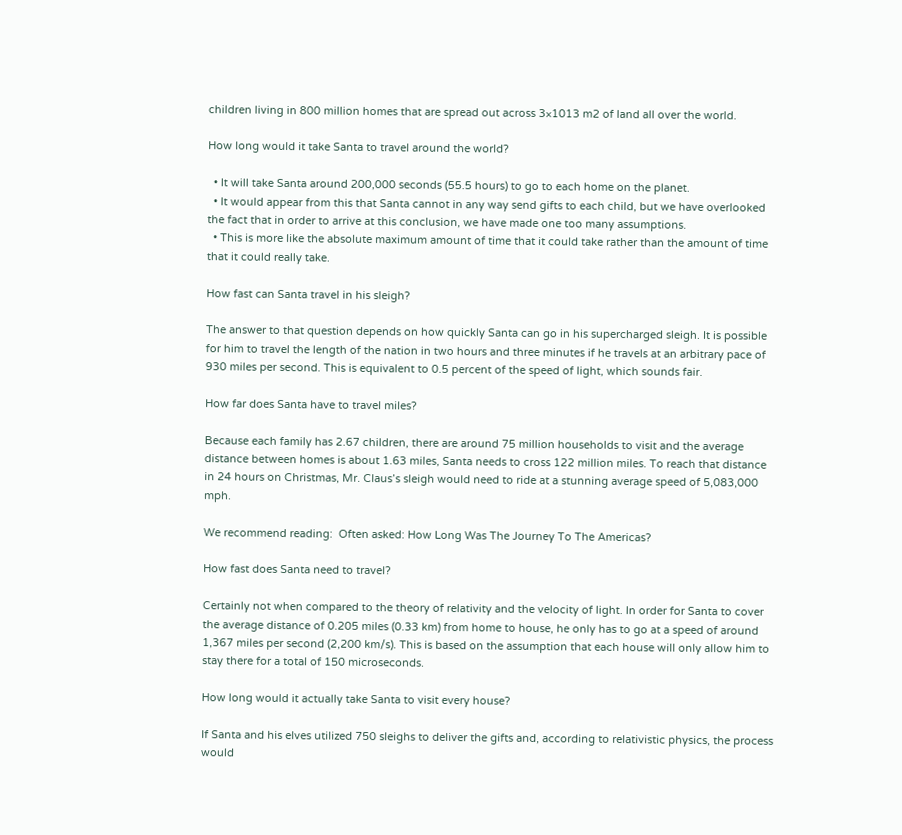children living in 800 million homes that are spread out across 3×1013 m2 of land all over the world.

How long would it take Santa to travel around the world?

  • It will take Santa around 200,000 seconds (55.5 hours) to go to each home on the planet.
  • It would appear from this that Santa cannot in any way send gifts to each child, but we have overlooked the fact that in order to arrive at this conclusion, we have made one too many assumptions.
  • This is more like the absolute maximum amount of time that it could take rather than the amount of time that it could really take.

How fast can Santa travel in his sleigh?

The answer to that question depends on how quickly Santa can go in his supercharged sleigh. It is possible for him to travel the length of the nation in two hours and three minutes if he travels at an arbitrary pace of 930 miles per second. This is equivalent to 0.5 percent of the speed of light, which sounds fair.

How far does Santa have to travel miles?

Because each family has 2.67 children, there are around 75 million households to visit and the average distance between homes is about 1.63 miles, Santa needs to cross 122 million miles. To reach that distance in 24 hours on Christmas, Mr. Claus’s sleigh would need to ride at a stunning average speed of 5,083,000 mph.

We recommend reading:  Often asked: How Long Was The Journey To The Americas?

How fast does Santa need to travel?

Certainly not when compared to the theory of relativity and the velocity of light. In order for Santa to cover the average distance of 0.205 miles (0.33 km) from home to house, he only has to go at a speed of around 1,367 miles per second (2,200 km/s). This is based on the assumption that each house will only allow him to stay there for a total of 150 microseconds.

How long would it actually take Santa to visit every house?

If Santa and his elves utilized 750 sleighs to deliver the gifts and, according to relativistic physics, the process would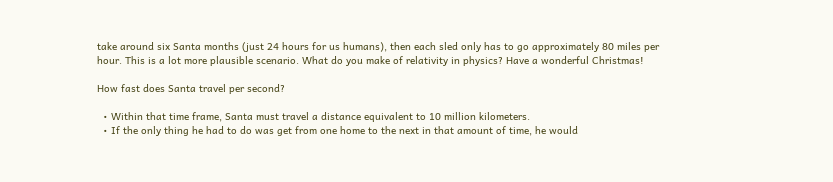take around six Santa months (just 24 hours for us humans), then each sled only has to go approximately 80 miles per hour. This is a lot more plausible scenario. What do you make of relativity in physics? Have a wonderful Christmas!

How fast does Santa travel per second?

  • Within that time frame, Santa must travel a distance equivalent to 10 million kilometers.
  • If the only thing he had to do was get from one home to the next in that amount of time, he would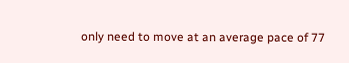only need to move at an average pace of 77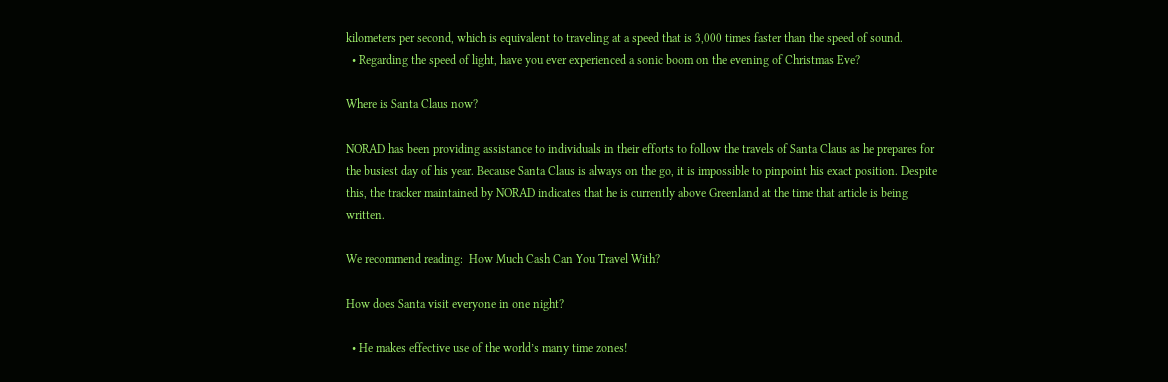kilometers per second, which is equivalent to traveling at a speed that is 3,000 times faster than the speed of sound.
  • Regarding the speed of light, have you ever experienced a sonic boom on the evening of Christmas Eve?

Where is Santa Claus now?

NORAD has been providing assistance to individuals in their efforts to follow the travels of Santa Claus as he prepares for the busiest day of his year. Because Santa Claus is always on the go, it is impossible to pinpoint his exact position. Despite this, the tracker maintained by NORAD indicates that he is currently above Greenland at the time that article is being written.

We recommend reading:  How Much Cash Can You Travel With?

How does Santa visit everyone in one night?

  • He makes effective use of the world’s many time zones!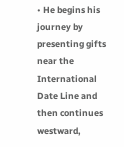• He begins his journey by presenting gifts near the International Date Line and then continues westward,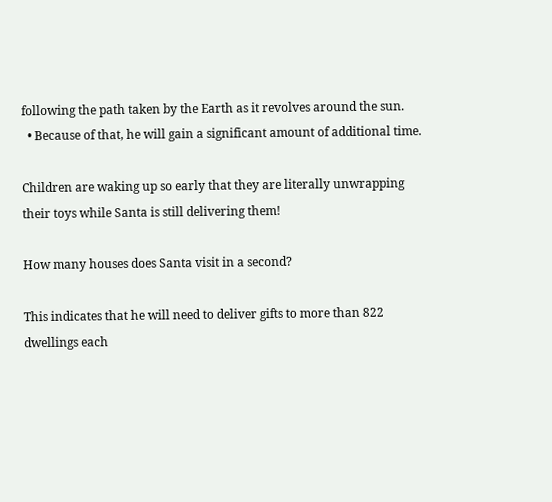following the path taken by the Earth as it revolves around the sun.
  • Because of that, he will gain a significant amount of additional time.

Children are waking up so early that they are literally unwrapping their toys while Santa is still delivering them!

How many houses does Santa visit in a second?

This indicates that he will need to deliver gifts to more than 822 dwellings each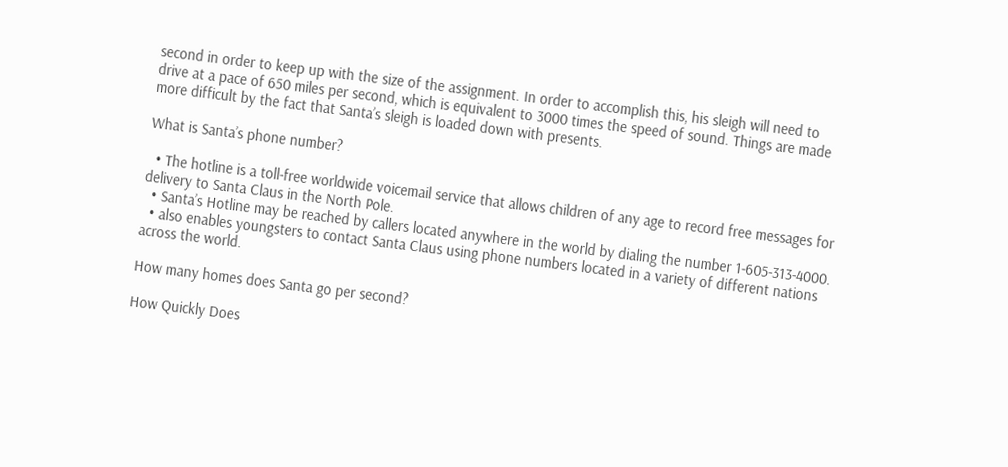second in order to keep up with the size of the assignment. In order to accomplish this, his sleigh will need to drive at a pace of 650 miles per second, which is equivalent to 3000 times the speed of sound. Things are made more difficult by the fact that Santa’s sleigh is loaded down with presents.

What is Santa’s phone number?

  • The hotline is a toll-free worldwide voicemail service that allows children of any age to record free messages for delivery to Santa Claus in the North Pole.
  • Santa’s Hotline may be reached by callers located anywhere in the world by dialing the number 1-605-313-4000.
  • also enables youngsters to contact Santa Claus using phone numbers located in a variety of different nations across the world.

How many homes does Santa go per second?

How Quickly Does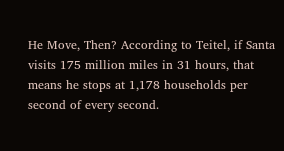He Move, Then? According to Teitel, if Santa visits 175 million miles in 31 hours, that means he stops at 1,178 households per second of every second.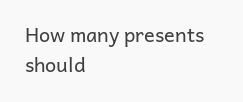How many presents should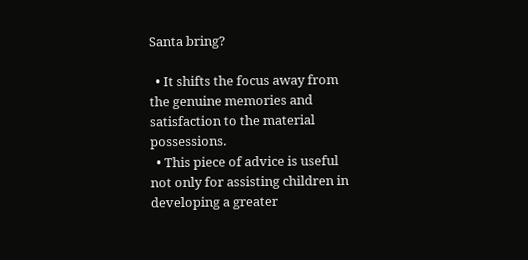Santa bring?

  • It shifts the focus away from the genuine memories and satisfaction to the material possessions.
  • This piece of advice is useful not only for assisting children in developing a greater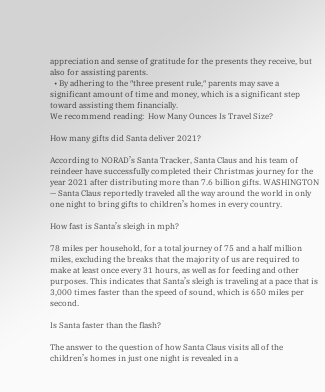appreciation and sense of gratitude for the presents they receive, but also for assisting parents.
  • By adhering to the ″three present rule,″ parents may save a significant amount of time and money, which is a significant step toward assisting them financially.
We recommend reading:  How Many Ounces Is Travel Size?

How many gifts did Santa deliver 2021?

According to NORAD’s Santa Tracker, Santa Claus and his team of reindeer have successfully completed their Christmas journey for the year 2021 after distributing more than 7.6 billion gifts. WASHINGTON — Santa Claus reportedly traveled all the way around the world in only one night to bring gifts to children’s homes in every country.

How fast is Santa’s sleigh in mph?

78 miles per household, for a total journey of 75 and a half million miles, excluding the breaks that the majority of us are required to make at least once every 31 hours, as well as for feeding and other purposes. This indicates that Santa’s sleigh is traveling at a pace that is 3,000 times faster than the speed of sound, which is 650 miles per second.

Is Santa faster than the flash?

The answer to the question of how Santa Claus visits all of the children’s homes in just one night is revealed in a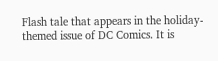Flash tale that appears in the holiday-themed issue of DC Comics. It is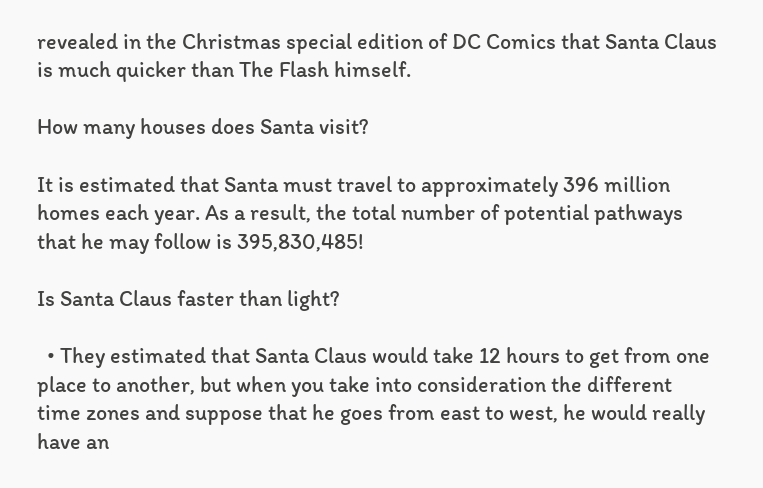revealed in the Christmas special edition of DC Comics that Santa Claus is much quicker than The Flash himself.

How many houses does Santa visit?

It is estimated that Santa must travel to approximately 396 million homes each year. As a result, the total number of potential pathways that he may follow is 395,830,485!

Is Santa Claus faster than light?

  • They estimated that Santa Claus would take 12 hours to get from one place to another, but when you take into consideration the different time zones and suppose that he goes from east to west, he would really have an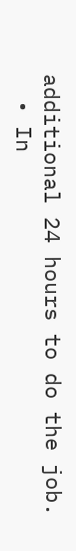additional 24 hours to do the job.
  • In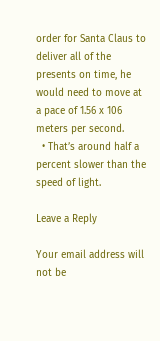order for Santa Claus to deliver all of the presents on time, he would need to move at a pace of 1.56 x 106 meters per second.
  • That’s around half a percent slower than the speed of light.

Leave a Reply

Your email address will not be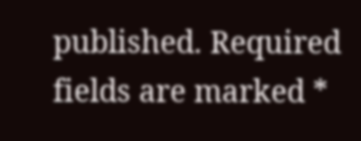published. Required fields are marked *